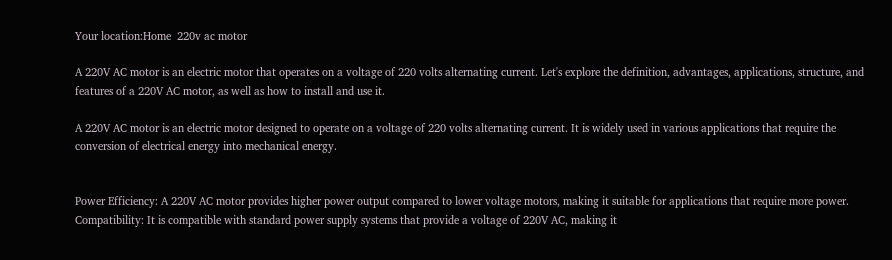Your location:Home  220v ac motor

A 220V AC motor is an electric motor that operates on a voltage of 220 volts alternating current. Let's explore the definition, advantages, applications, structure, and features of a 220V AC motor, as well as how to install and use it.

A 220V AC motor is an electric motor designed to operate on a voltage of 220 volts alternating current. It is widely used in various applications that require the conversion of electrical energy into mechanical energy.


Power Efficiency: A 220V AC motor provides higher power output compared to lower voltage motors, making it suitable for applications that require more power.
Compatibility: It is compatible with standard power supply systems that provide a voltage of 220V AC, making it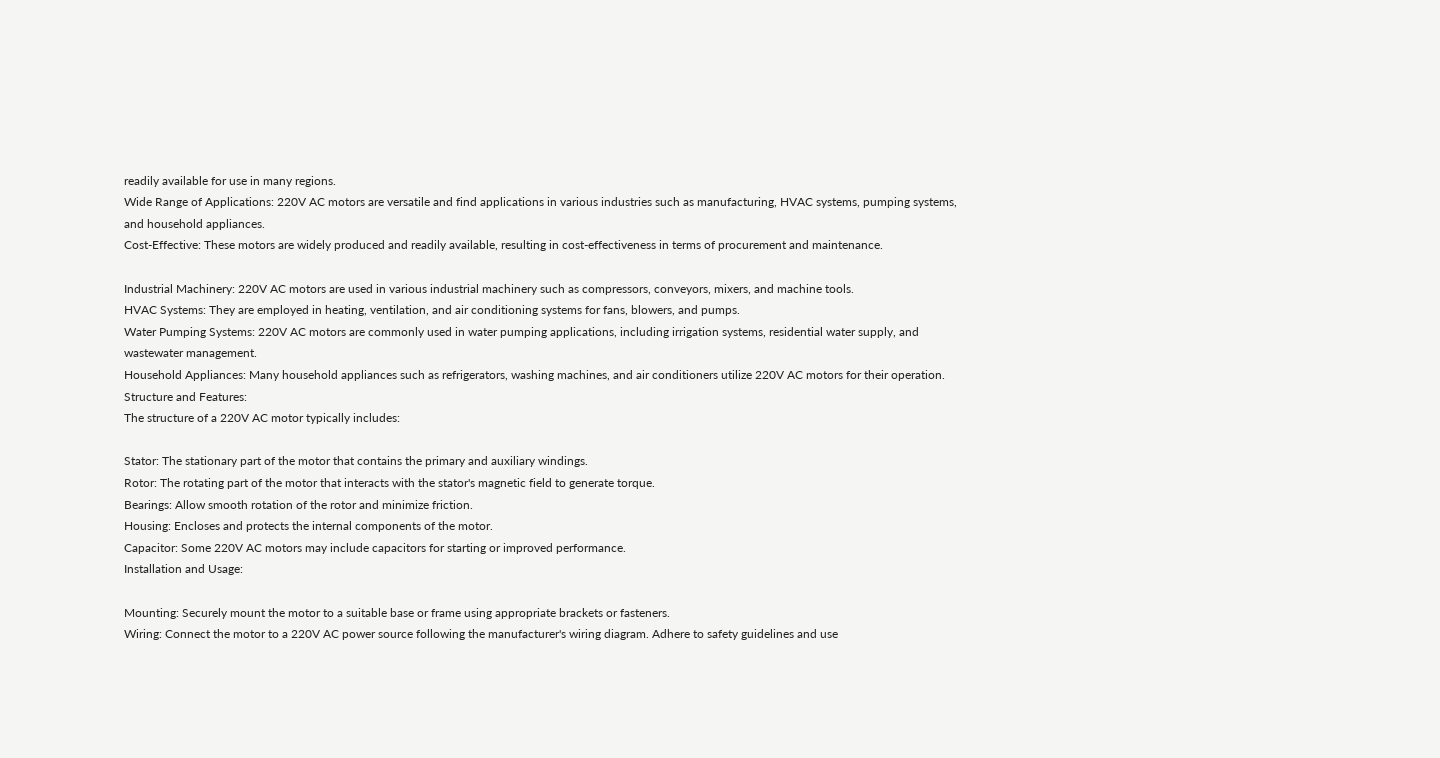readily available for use in many regions.
Wide Range of Applications: 220V AC motors are versatile and find applications in various industries such as manufacturing, HVAC systems, pumping systems, and household appliances.
Cost-Effective: These motors are widely produced and readily available, resulting in cost-effectiveness in terms of procurement and maintenance.

Industrial Machinery: 220V AC motors are used in various industrial machinery such as compressors, conveyors, mixers, and machine tools.
HVAC Systems: They are employed in heating, ventilation, and air conditioning systems for fans, blowers, and pumps.
Water Pumping Systems: 220V AC motors are commonly used in water pumping applications, including irrigation systems, residential water supply, and wastewater management.
Household Appliances: Many household appliances such as refrigerators, washing machines, and air conditioners utilize 220V AC motors for their operation.
Structure and Features:
The structure of a 220V AC motor typically includes:

Stator: The stationary part of the motor that contains the primary and auxiliary windings.
Rotor: The rotating part of the motor that interacts with the stator's magnetic field to generate torque.
Bearings: Allow smooth rotation of the rotor and minimize friction.
Housing: Encloses and protects the internal components of the motor.
Capacitor: Some 220V AC motors may include capacitors for starting or improved performance.
Installation and Usage:

Mounting: Securely mount the motor to a suitable base or frame using appropriate brackets or fasteners.
Wiring: Connect the motor to a 220V AC power source following the manufacturer's wiring diagram. Adhere to safety guidelines and use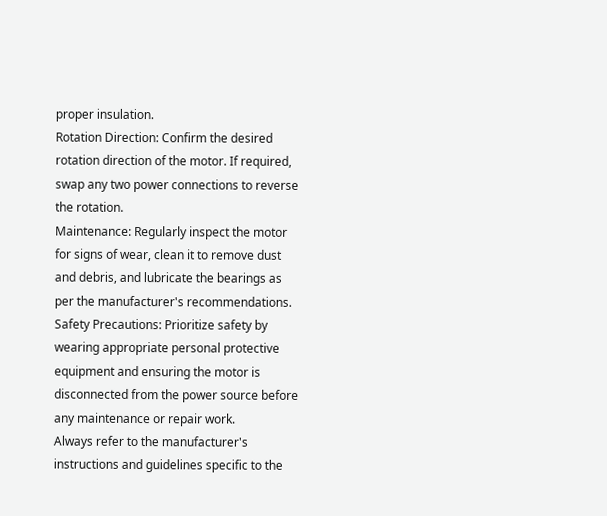proper insulation.
Rotation Direction: Confirm the desired rotation direction of the motor. If required, swap any two power connections to reverse the rotation.
Maintenance: Regularly inspect the motor for signs of wear, clean it to remove dust and debris, and lubricate the bearings as per the manufacturer's recommendations.
Safety Precautions: Prioritize safety by wearing appropriate personal protective equipment and ensuring the motor is disconnected from the power source before any maintenance or repair work.
Always refer to the manufacturer's instructions and guidelines specific to the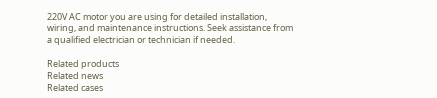220V AC motor you are using for detailed installation, wiring, and maintenance instructions. Seek assistance from a qualified electrician or technician if needed.

Related products
Related news
Related cases